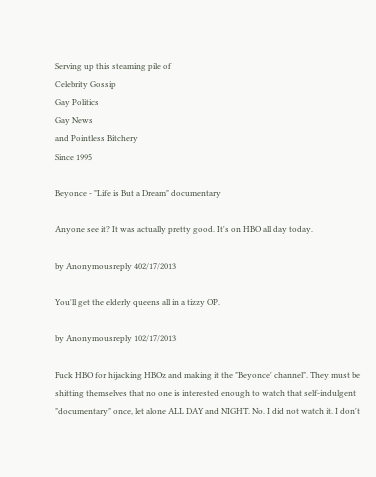Serving up this steaming pile of
Celebrity Gossip
Gay Politics
Gay News
and Pointless Bitchery
Since 1995

Beyonce - "Life is But a Dream" documentary

Anyone see it? It was actually pretty good. It's on HBO all day today.

by Anonymousreply 402/17/2013

You'll get the elderly queens all in a tizzy OP.

by Anonymousreply 102/17/2013

Fuck HBO for hijacking HBOz and making it the "Beyonce' channel". They must be shitting themselves that no one is interested enough to watch that self-indulgent "documentary" once, let alone ALL DAY and NIGHT. No. I did not watch it. I don't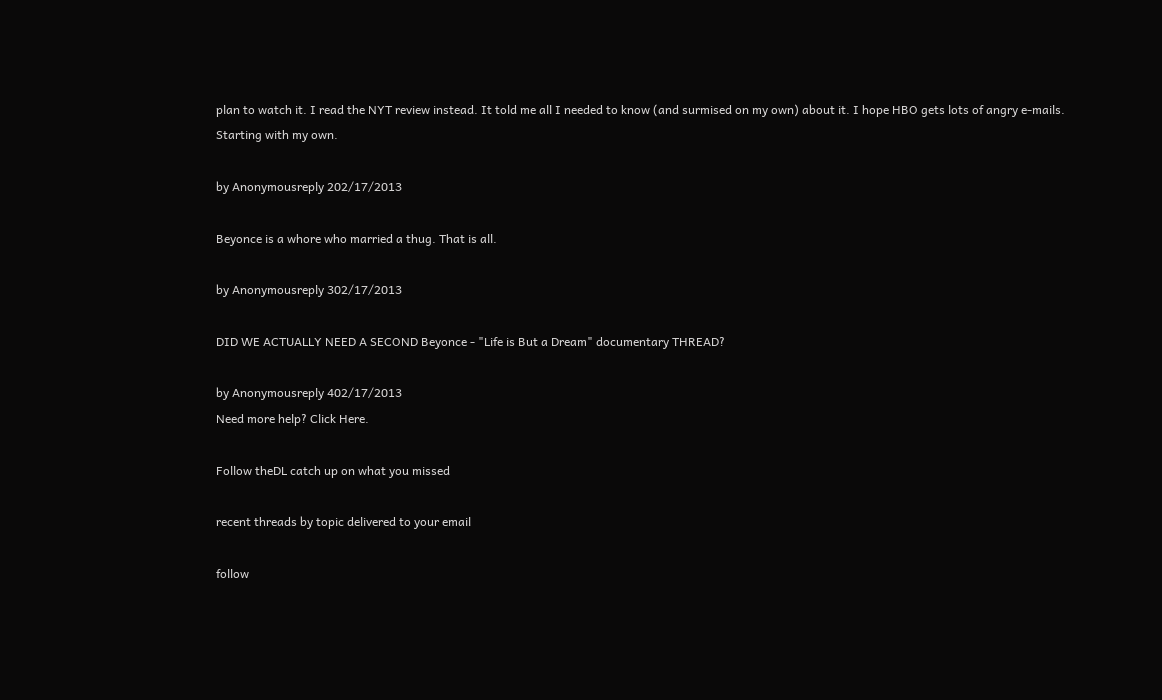plan to watch it. I read the NYT review instead. It told me all I needed to know (and surmised on my own) about it. I hope HBO gets lots of angry e-mails. Starting with my own.

by Anonymousreply 202/17/2013

Beyonce is a whore who married a thug. That is all.

by Anonymousreply 302/17/2013

DID WE ACTUALLY NEED A SECOND Beyonce - "Life is But a Dream" documentary THREAD?

by Anonymousreply 402/17/2013
Need more help? Click Here.

Follow theDL catch up on what you missed

recent threads by topic delivered to your email

follow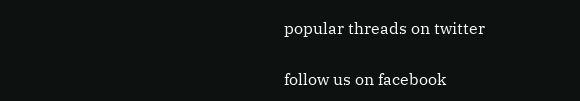popular threads on twitter

follow us on facebook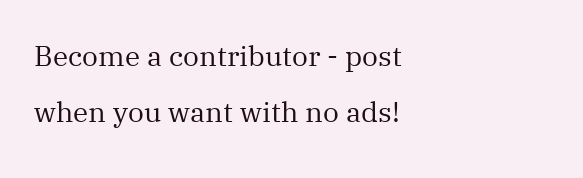Become a contributor - post when you want with no ads!